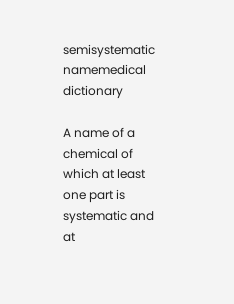semisystematic namemedical dictionary

A name of a chemical of which at least one part is systematic and at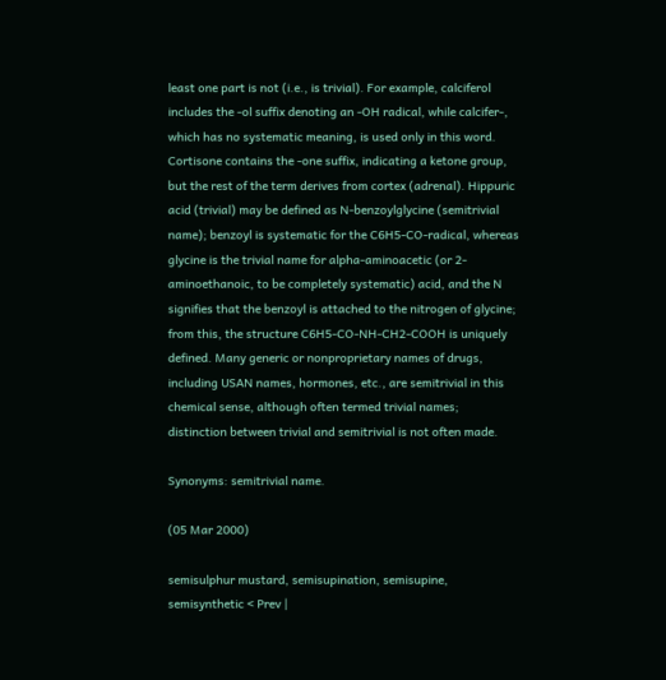least one part is not (i.e., is trivial). For example, calciferol includes the -ol suffix denoting an -OH radical, while calcifer-, which has no systematic meaning, is used only in this word. Cortisone contains the -one suffix, indicating a ketone group, but the rest of the term derives from cortex (adrenal). Hippuric acid (trivial) may be defined as N-benzoylglycine (semitrivial name); benzoyl is systematic for the C6H5-CO-radical, whereas glycine is the trivial name for alpha-aminoacetic (or 2-aminoethanoic, to be completely systematic) acid, and the N signifies that the benzoyl is attached to the nitrogen of glycine; from this, the structure C6H5-CO-NH-CH2-COOH is uniquely defined. Many generic or nonproprietary names of drugs, including USAN names, hormones, etc., are semitrivial in this chemical sense, although often termed trivial names; distinction between trivial and semitrivial is not often made.

Synonyms: semitrivial name.

(05 Mar 2000)

semisulphur mustard, semisupination, semisupine, semisynthetic < Prev |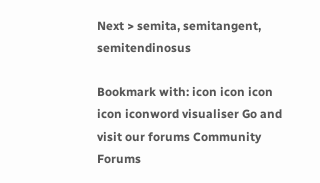Next > semita, semitangent, semitendinosus

Bookmark with: icon icon icon icon iconword visualiser Go and visit our forums Community Forums